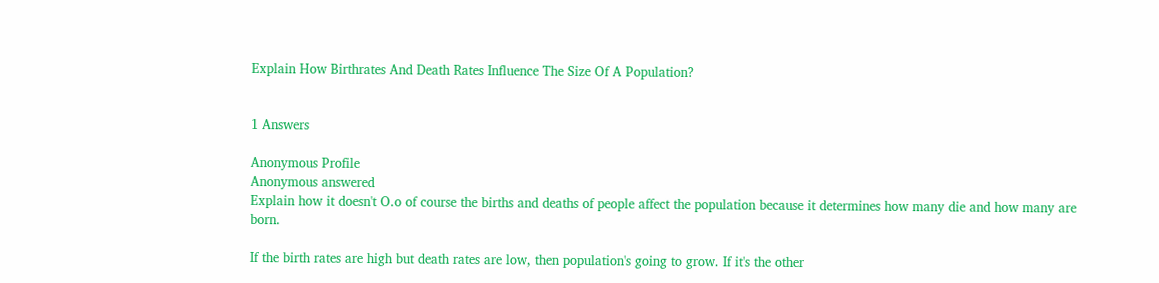Explain How Birthrates And Death Rates Influence The Size Of A Population?


1 Answers

Anonymous Profile
Anonymous answered
Explain how it doesn't O.o of course the births and deaths of people affect the population because it determines how many die and how many are born.

If the birth rates are high but death rates are low, then population's going to grow. If it's the other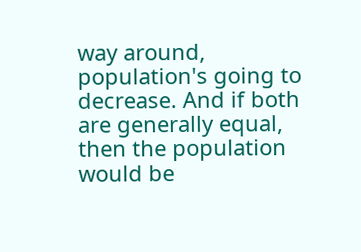way around, population's going to decrease. And if both are generally equal, then the population would be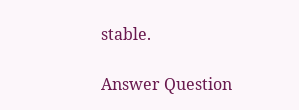stable.

Answer Question